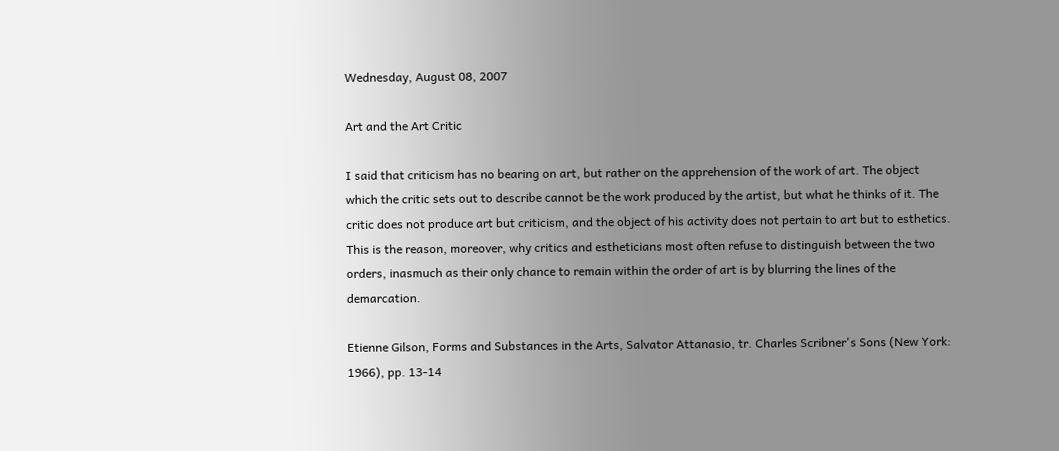Wednesday, August 08, 2007

Art and the Art Critic

I said that criticism has no bearing on art, but rather on the apprehension of the work of art. The object which the critic sets out to describe cannot be the work produced by the artist, but what he thinks of it. The critic does not produce art but criticism, and the object of his activity does not pertain to art but to esthetics. This is the reason, moreover, why critics and estheticians most often refuse to distinguish between the two orders, inasmuch as their only chance to remain within the order of art is by blurring the lines of the demarcation.

Etienne Gilson, Forms and Substances in the Arts, Salvator Attanasio, tr. Charles Scribner's Sons (New York: 1966), pp. 13-14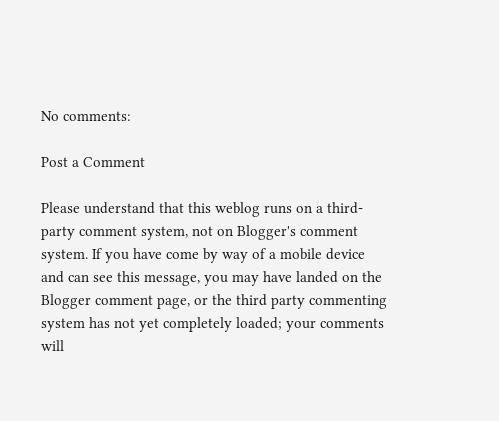No comments:

Post a Comment

Please understand that this weblog runs on a third-party comment system, not on Blogger's comment system. If you have come by way of a mobile device and can see this message, you may have landed on the Blogger comment page, or the third party commenting system has not yet completely loaded; your comments will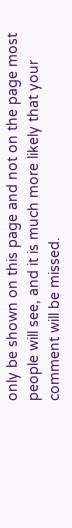only be shown on this page and not on the page most people will see, and it is much more likely that your comment will be missed.